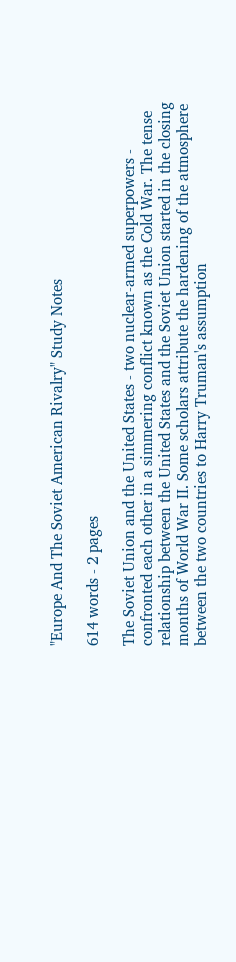"Europe And The Soviet American Rivalry" Study Notes

614 words - 2 pages

The Soviet Union and the United States - two nuclear-armed superpowers - confronted each other in a simmering conflict known as the Cold War. The tense relationship between the United States and the Soviet Union started in the closing months of World War II. Some scholars attribute the hardening of the atmosphere between the two countries to Harry Truman's assumption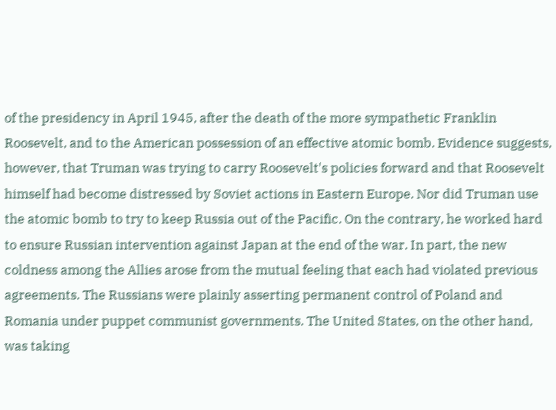of the presidency in April 1945, after the death of the more sympathetic Franklin Roosevelt, and to the American possession of an effective atomic bomb. Evidence suggests, however, that Truman was trying to carry Roosevelt's policies forward and that Roosevelt himself had become distressed by Soviet actions in Eastern Europe. Nor did Truman use the atomic bomb to try to keep Russia out of the Pacific. On the contrary, he worked hard to ensure Russian intervention against Japan at the end of the war. In part, the new coldness among the Allies arose from the mutual feeling that each had violated previous agreements. The Russians were plainly asserting permanent control of Poland and Romania under puppet communist governments. The United States, on the other hand, was taking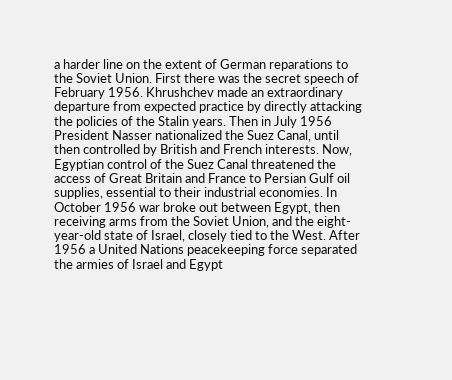a harder line on the extent of German reparations to the Soviet Union. First there was the secret speech of February 1956. Khrushchev made an extraordinary departure from expected practice by directly attacking the policies of the Stalin years. Then in July 1956 President Nasser nationalized the Suez Canal, until then controlled by British and French interests. Now, Egyptian control of the Suez Canal threatened the access of Great Britain and France to Persian Gulf oil supplies, essential to their industrial economies. In October 1956 war broke out between Egypt, then receiving arms from the Soviet Union, and the eight-year-old state of Israel, closely tied to the West. After 1956 a United Nations peacekeeping force separated the armies of Israel and Egypt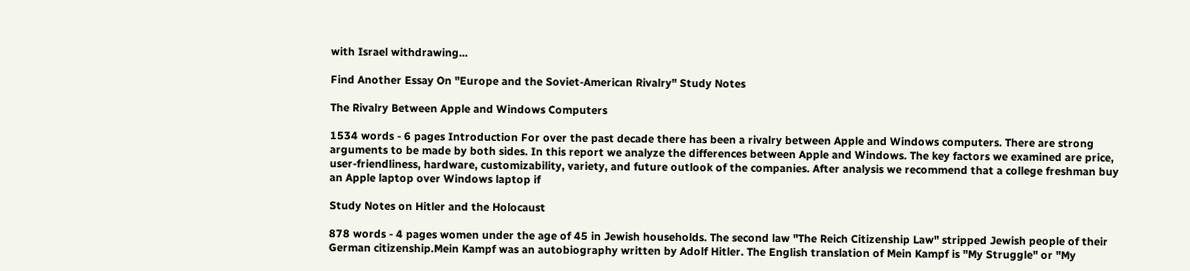with Israel withdrawing...

Find Another Essay On "Europe and the Soviet-American Rivalry" Study Notes

The Rivalry Between Apple and Windows Computers

1534 words - 6 pages Introduction For over the past decade there has been a rivalry between Apple and Windows computers. There are strong arguments to be made by both sides. In this report we analyze the differences between Apple and Windows. The key factors we examined are price, user-friendliness, hardware, customizability, variety, and future outlook of the companies. After analysis we recommend that a college freshman buy an Apple laptop over Windows laptop if

Study Notes on Hitler and the Holocaust

878 words - 4 pages women under the age of 45 in Jewish households. The second law "The Reich Citizenship Law" stripped Jewish people of their German citizenship.Mein Kampf was an autobiography written by Adolf Hitler. The English translation of Mein Kampf is "My Struggle" or "My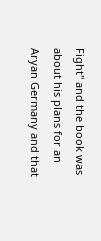Fight" and the book was about his plans for an Aryan Germany and that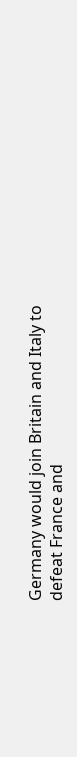Germany would join Britain and Italy to defeat France and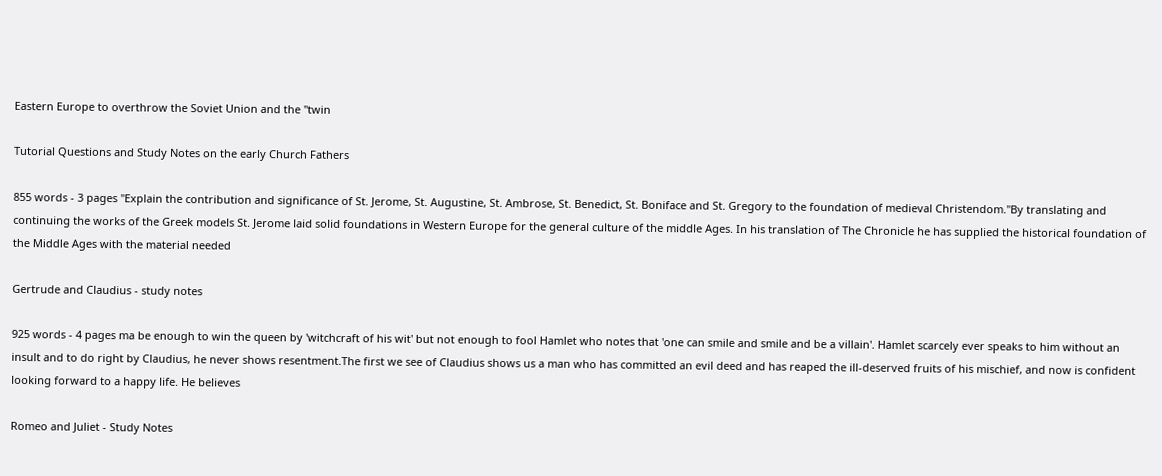Eastern Europe to overthrow the Soviet Union and the "twin

Tutorial Questions and Study Notes on the early Church Fathers

855 words - 3 pages "Explain the contribution and significance of St. Jerome, St. Augustine, St. Ambrose, St. Benedict, St. Boniface and St. Gregory to the foundation of medieval Christendom."By translating and continuing the works of the Greek models St. Jerome laid solid foundations in Western Europe for the general culture of the middle Ages. In his translation of The Chronicle he has supplied the historical foundation of the Middle Ages with the material needed

Gertrude and Claudius - study notes

925 words - 4 pages ma be enough to win the queen by 'witchcraft of his wit' but not enough to fool Hamlet who notes that 'one can smile and smile and be a villain'. Hamlet scarcely ever speaks to him without an insult and to do right by Claudius, he never shows resentment.The first we see of Claudius shows us a man who has committed an evil deed and has reaped the ill-deserved fruits of his mischief, and now is confident looking forward to a happy life. He believes

Romeo and Juliet - Study Notes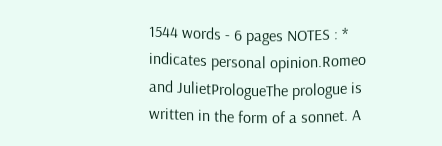1544 words - 6 pages NOTES : * indicates personal opinion.Romeo and JulietPrologueThe prologue is written in the form of a sonnet. A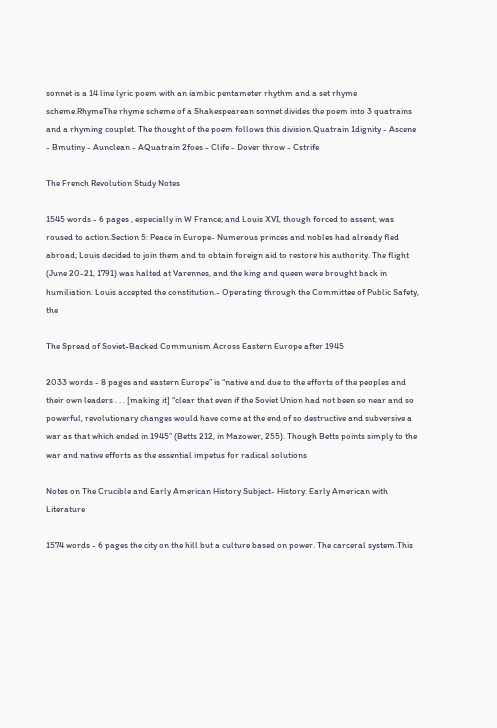sonnet is a 14 line lyric poem with an iambic pentameter rhythm and a set rhyme scheme.RhymeThe rhyme scheme of a Shakespearean sonnet divides the poem into 3 quatrains and a rhyming couplet. The thought of the poem follows this division.Quatrain 1dignity - Ascene - Bmutiny - Aunclean - AQuatrain 2foes - Clife - Dover throw - Cstrife

The French Revolution Study Notes

1545 words - 6 pages , especially in W France; and Louis XVI, though forced to assent, was roused to action.Section 5: Peace in Europe- Numerous princes and nobles had already fled abroad; Louis decided to join them and to obtain foreign aid to restore his authority. The flight (June 20-21, 1791) was halted at Varennes, and the king and queen were brought back in humiliation. Louis accepted the constitution.- Operating through the Committee of Public Safety, the

The Spread of Soviet-Backed Communism Across Eastern Europe after 1945

2033 words - 8 pages and eastern Europe” is “native and due to the efforts of the peoples and their own leaders . . . [making it] “clear that even if the Soviet Union had not been so near and so powerful, revolutionary changes would have come at the end of so destructive and subversive a war as that which ended in 1945” (Betts 212, in Mazower, 255). Though Betts points simply to the war and native efforts as the essential impetus for radical solutions

Notes on The Crucible and Early American History Subject- History: Early American with Literature

1574 words - 6 pages the city on the hill but a culture based on power. The carceral system.This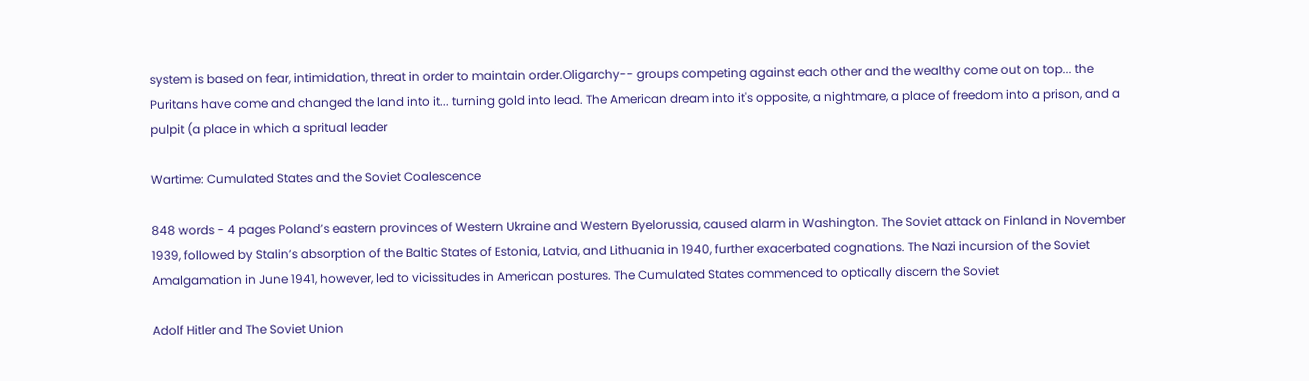system is based on fear, intimidation, threat in order to maintain order.Oligarchy-- groups competing against each other and the wealthy come out on top... the Puritans have come and changed the land into it... turning gold into lead. The American dream into it's opposite, a nightmare, a place of freedom into a prison, and a pulpit (a place in which a spritual leader

Wartime: Cumulated States and the Soviet Coalescence

848 words - 4 pages Poland’s eastern provinces of Western Ukraine and Western Byelorussia, caused alarm in Washington. The Soviet attack on Finland in November 1939, followed by Stalin’s absorption of the Baltic States of Estonia, Latvia, and Lithuania in 1940, further exacerbated cognations. The Nazi incursion of the Soviet Amalgamation in June 1941, however, led to vicissitudes in American postures. The Cumulated States commenced to optically discern the Soviet

Adolf Hitler and The Soviet Union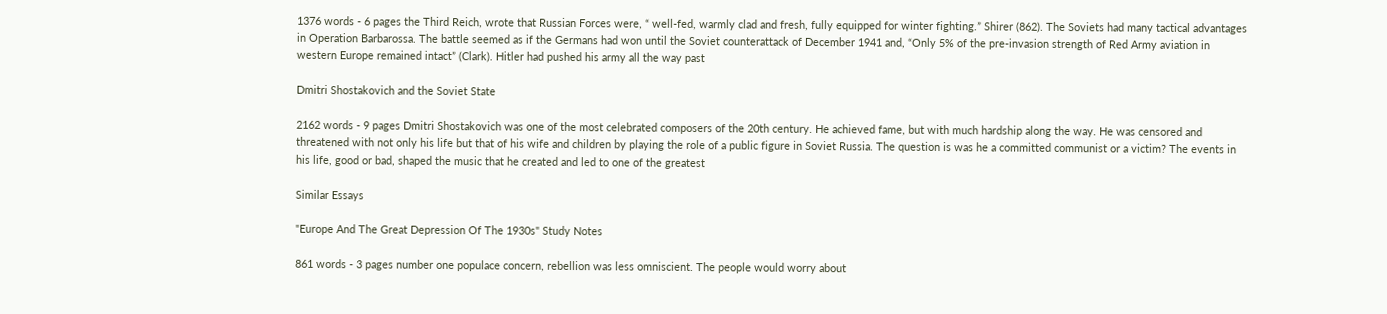1376 words - 6 pages the Third Reich, wrote that Russian Forces were, “ well-fed, warmly clad and fresh, fully equipped for winter fighting.” Shirer (862). The Soviets had many tactical advantages in Operation Barbarossa. The battle seemed as if the Germans had won until the Soviet counterattack of December 1941 and, “Only 5% of the pre-invasion strength of Red Army aviation in western Europe remained intact” (Clark). Hitler had pushed his army all the way past

Dmitri Shostakovich and the Soviet State

2162 words - 9 pages Dmitri Shostakovich was one of the most celebrated composers of the 20th century. He achieved fame, but with much hardship along the way. He was censored and threatened with not only his life but that of his wife and children by playing the role of a public figure in Soviet Russia. The question is was he a committed communist or a victim? The events in his life, good or bad, shaped the music that he created and led to one of the greatest

Similar Essays

"Europe And The Great Depression Of The 1930s" Study Notes

861 words - 3 pages number one populace concern, rebellion was less omniscient. The people would worry about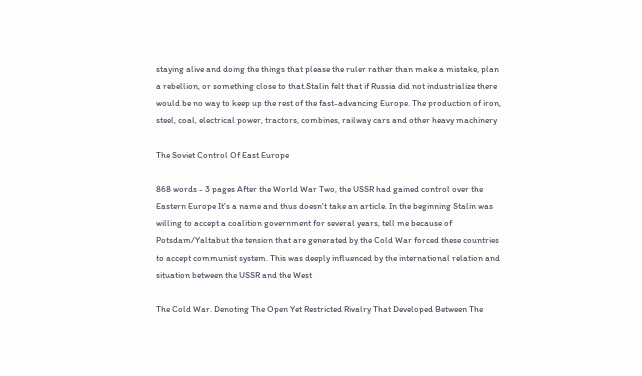staying alive and doing the things that please the ruler rather than make a mistake, plan a rebellion, or something close to that.Stalin felt that if Russia did not industrialize there would be no way to keep up the rest of the fast-advancing Europe. The production of iron, steel, coal, electrical power, tractors, combines, railway cars and other heavy machinery

The Soviet Control Of East Europe

868 words - 3 pages After the World War Two, the USSR had gained control over the Eastern Europe It's a name and thus doesn't take an article. In the beginning Stalin was willing to accept a coalition government for several years, tell me because of Potsdam/Yaltabut the tension that are generated by the Cold War forced these countries to accept communist system. This was deeply influenced by the international relation and situation between the USSR and the West

The Cold War. Denoting The Open Yet Restricted Rivalry That Developed Between The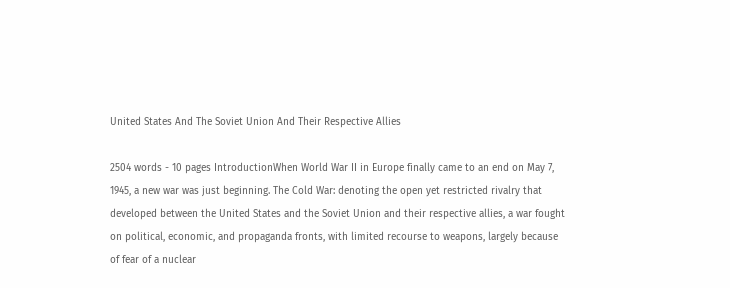United States And The Soviet Union And Their Respective Allies

2504 words - 10 pages IntroductionWhen World War II in Europe finally came to an end on May 7, 1945, a new war was just beginning. The Cold War: denoting the open yet restricted rivalry that developed between the United States and the Soviet Union and their respective allies, a war fought on political, economic, and propaganda fronts, with limited recourse to weapons, largely because of fear of a nuclear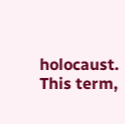holocaust. This term,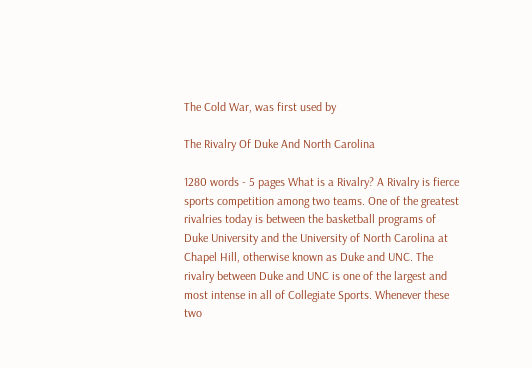The Cold War, was first used by

The Rivalry Of Duke And North Carolina

1280 words - 5 pages What is a Rivalry? A Rivalry is fierce sports competition among two teams. One of the greatest rivalries today is between the basketball programs of Duke University and the University of North Carolina at Chapel Hill, otherwise known as Duke and UNC. The rivalry between Duke and UNC is one of the largest and most intense in all of Collegiate Sports. Whenever these two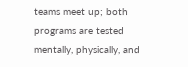teams meet up; both programs are tested mentally, physically, and